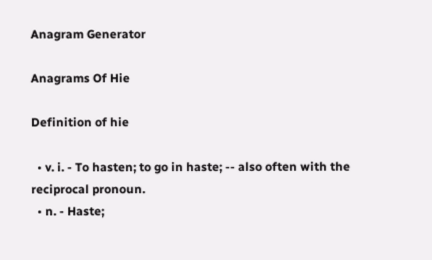Anagram Generator

Anagrams Of Hie

Definition of hie

  • v. i. - To hasten; to go in haste; -- also often with the reciprocal pronoun.
  • n. - Haste;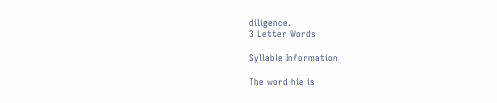diligence.
3 Letter Words

Syllable Information

The word hie is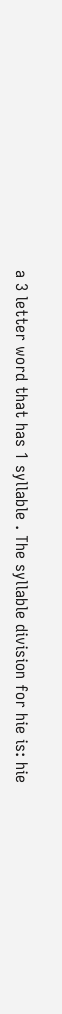a 3 letter word that has 1 syllable . The syllable division for hie is: hie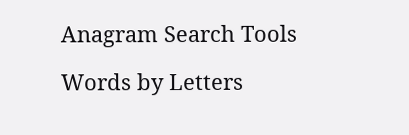Anagram Search Tools

Words by Letters